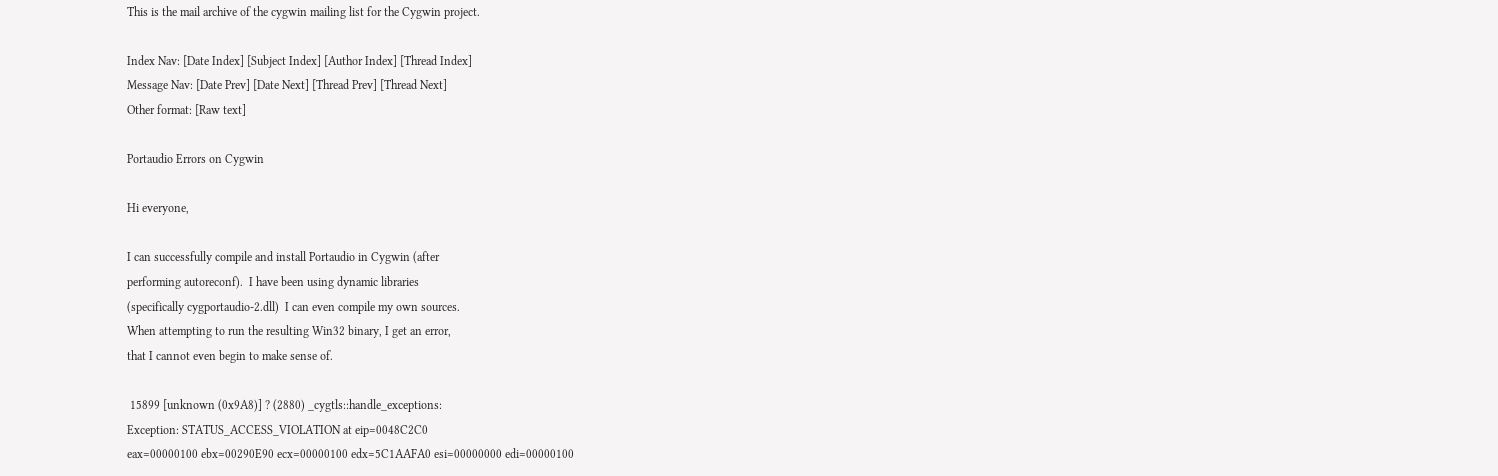This is the mail archive of the cygwin mailing list for the Cygwin project.

Index Nav: [Date Index] [Subject Index] [Author Index] [Thread Index]
Message Nav: [Date Prev] [Date Next] [Thread Prev] [Thread Next]
Other format: [Raw text]

Portaudio Errors on Cygwin

Hi everyone,

I can successfully compile and install Portaudio in Cygwin (after
performing autoreconf).  I have been using dynamic libraries
(specifically cygportaudio-2.dll)  I can even compile my own sources.
When attempting to run the resulting Win32 binary, I get an error,
that I cannot even begin to make sense of.

 15899 [unknown (0x9A8)] ? (2880) _cygtls::handle_exceptions:
Exception: STATUS_ACCESS_VIOLATION at eip=0048C2C0
eax=00000100 ebx=00290E90 ecx=00000100 edx=5C1AAFA0 esi=00000000 edi=00000100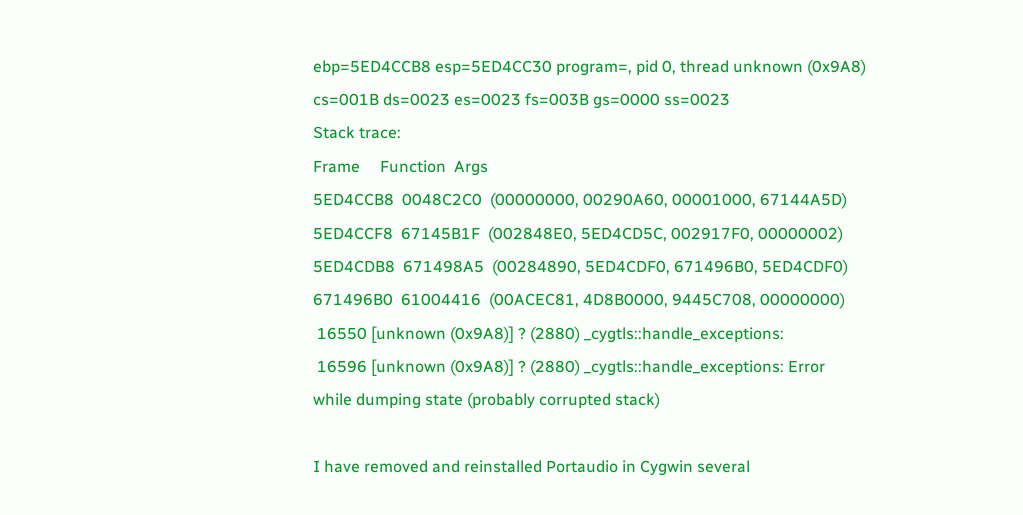ebp=5ED4CCB8 esp=5ED4CC30 program=, pid 0, thread unknown (0x9A8)
cs=001B ds=0023 es=0023 fs=003B gs=0000 ss=0023
Stack trace:
Frame     Function  Args
5ED4CCB8  0048C2C0  (00000000, 00290A60, 00001000, 67144A5D)
5ED4CCF8  67145B1F  (002848E0, 5ED4CD5C, 002917F0, 00000002)
5ED4CDB8  671498A5  (00284890, 5ED4CDF0, 671496B0, 5ED4CDF0)
671496B0  61004416  (00ACEC81, 4D8B0000, 9445C708, 00000000)
 16550 [unknown (0x9A8)] ? (2880) _cygtls::handle_exceptions:
 16596 [unknown (0x9A8)] ? (2880) _cygtls::handle_exceptions: Error
while dumping state (probably corrupted stack)

I have removed and reinstalled Portaudio in Cygwin several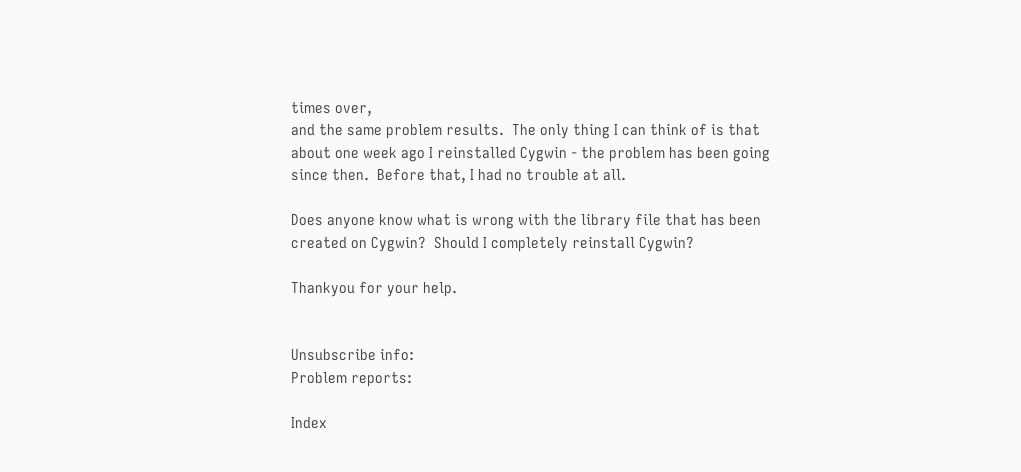times over,
and the same problem results.  The only thing I can think of is that
about one week ago I reinstalled Cygwin - the problem has been going
since then.  Before that, I had no trouble at all.

Does anyone know what is wrong with the library file that has been
created on Cygwin?  Should I completely reinstall Cygwin?

Thankyou for your help.


Unsubscribe info:
Problem reports:

Index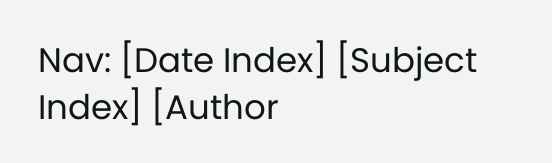Nav: [Date Index] [Subject Index] [Author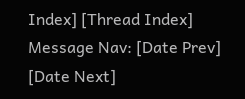Index] [Thread Index]
Message Nav: [Date Prev] [Date Next]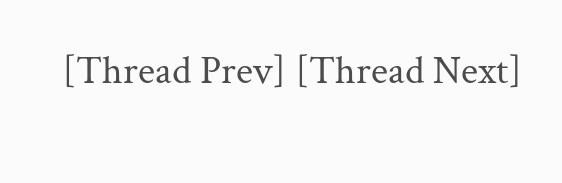[Thread Prev] [Thread Next]